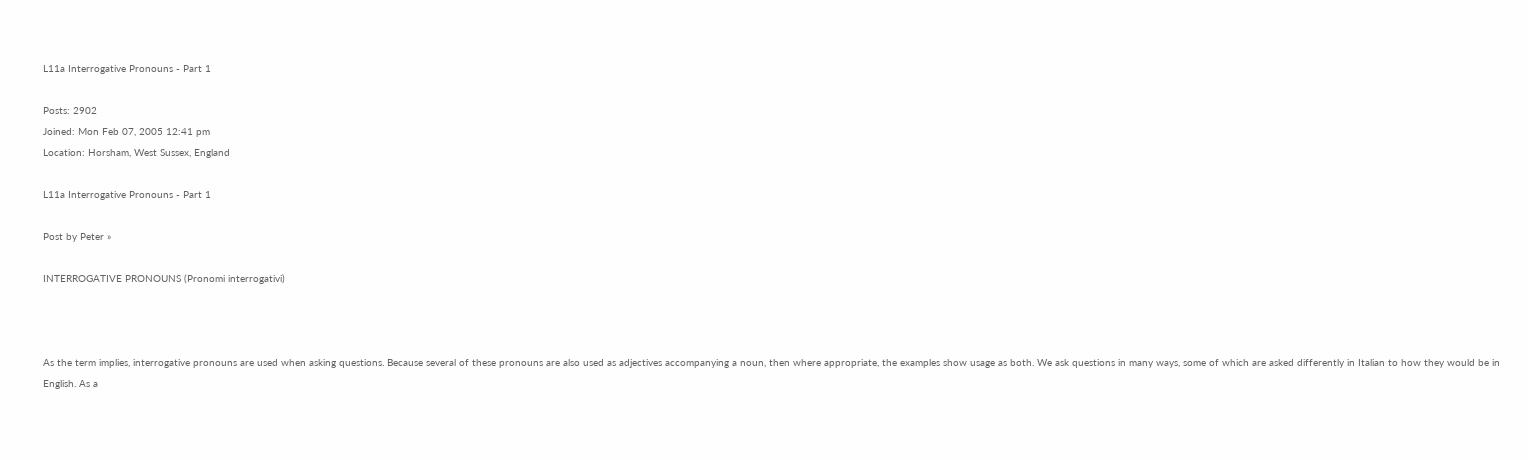L11a Interrogative Pronouns - Part 1

Posts: 2902
Joined: Mon Feb 07, 2005 12:41 pm
Location: Horsham, West Sussex, England

L11a Interrogative Pronouns - Part 1

Post by Peter »

INTERROGATIVE PRONOUNS (Pronomi interrogativi)



As the term implies, interrogative pronouns are used when asking questions. Because several of these pronouns are also used as adjectives accompanying a noun, then where appropriate, the examples show usage as both. We ask questions in many ways, some of which are asked differently in Italian to how they would be in English. As a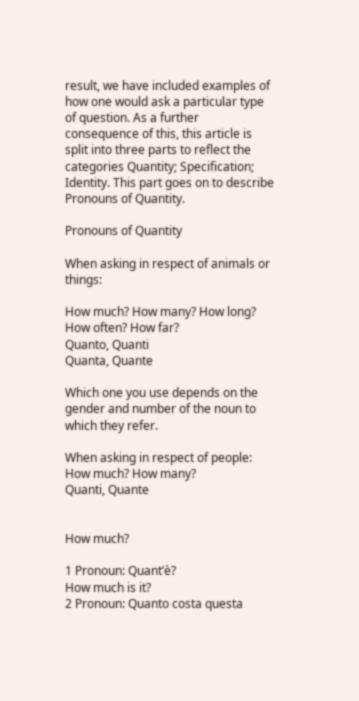result, we have included examples of how one would ask a particular type of question. As a further consequence of this, this article is split into three parts to reflect the categories Quantity; Specification; Identity. This part goes on to describe Pronouns of Quantity.

Pronouns of Quantity

When asking in respect of animals or things:

How much? How many? How long? How often? How far?
Quanto, Quanti
Quanta, Quante

Which one you use depends on the gender and number of the noun to which they refer.

When asking in respect of people: How much? How many?
Quanti, Quante


How much?

1 Pronoun: Quant’è?
How much is it?
2 Pronoun: Quanto costa questa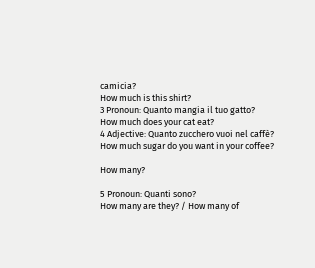camicia?
How much is this shirt?
3 Pronoun: Quanto mangia il tuo gatto?
How much does your cat eat?
4 Adjective: Quanto zucchero vuoi nel caffè?
How much sugar do you want in your coffee?

How many?

5 Pronoun: Quanti sono?
How many are they? / How many of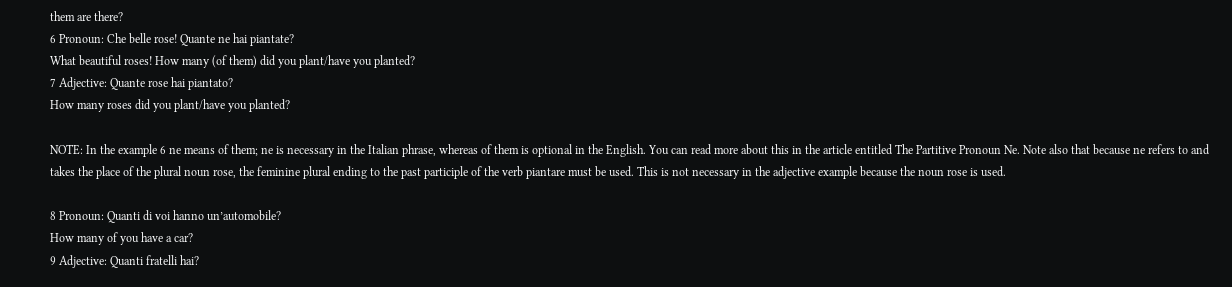them are there?
6 Pronoun: Che belle rose! Quante ne hai piantate?
What beautiful roses! How many (of them) did you plant/have you planted?
7 Adjective: Quante rose hai piantato?
How many roses did you plant/have you planted?

NOTE: In the example 6 ne means of them; ne is necessary in the Italian phrase, whereas of them is optional in the English. You can read more about this in the article entitled The Partitive Pronoun Ne. Note also that because ne refers to and takes the place of the plural noun rose, the feminine plural ending to the past participle of the verb piantare must be used. This is not necessary in the adjective example because the noun rose is used.

8 Pronoun: Quanti di voi hanno un’automobile?
How many of you have a car?
9 Adjective: Quanti fratelli hai?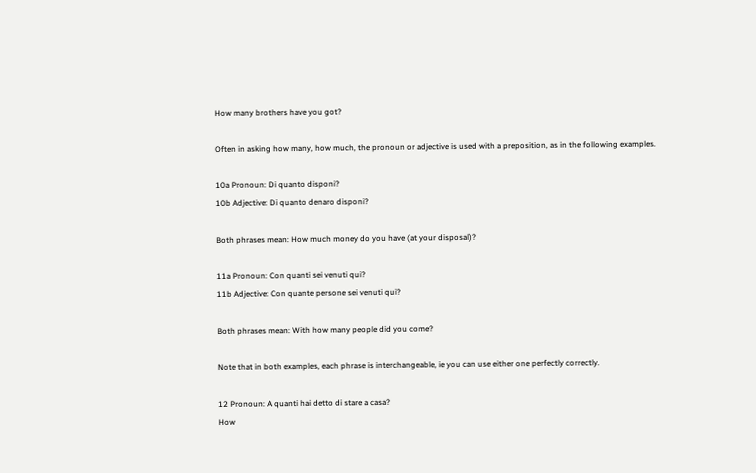How many brothers have you got?

Often in asking how many, how much, the pronoun or adjective is used with a preposition, as in the following examples.

10a Pronoun: Di quanto disponi?
10b Adjective: Di quanto denaro disponi?

Both phrases mean: How much money do you have (at your disposal)?

11a Pronoun: Con quanti sei venuti qui?
11b Adjective: Con quante persone sei venuti qui?

Both phrases mean: With how many people did you come?

Note that in both examples, each phrase is interchangeable, ie you can use either one perfectly correctly.

12 Pronoun: A quanti hai detto di stare a casa?
How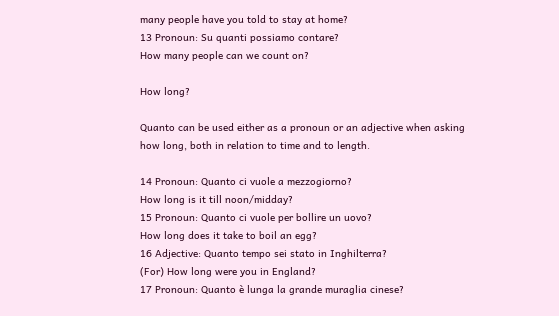many people have you told to stay at home?
13 Pronoun: Su quanti possiamo contare?
How many people can we count on?

How long?

Quanto can be used either as a pronoun or an adjective when asking how long, both in relation to time and to length.

14 Pronoun: Quanto ci vuole a mezzogiorno?
How long is it till noon/midday?
15 Pronoun: Quanto ci vuole per bollire un uovo?
How long does it take to boil an egg?
16 Adjective: Quanto tempo sei stato in Inghilterra?
(For) How long were you in England?
17 Pronoun: Quanto è lunga la grande muraglia cinese?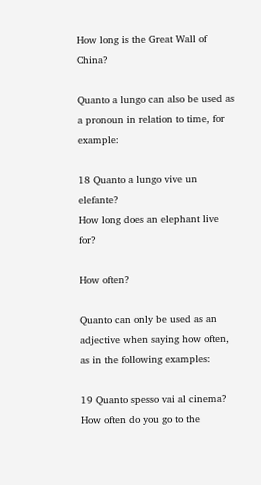How long is the Great Wall of China?

Quanto a lungo can also be used as a pronoun in relation to time, for example:

18 Quanto a lungo vive un elefante?
How long does an elephant live for?

How often?

Quanto can only be used as an adjective when saying how often, as in the following examples:

19 Quanto spesso vai al cinema?
How often do you go to the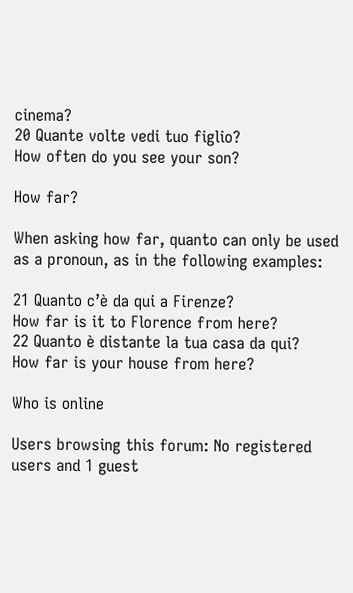cinema?
20 Quante volte vedi tuo figlio?
How often do you see your son?

How far?

When asking how far, quanto can only be used as a pronoun, as in the following examples:

21 Quanto c’è da qui a Firenze?
How far is it to Florence from here?
22 Quanto è distante la tua casa da qui?
How far is your house from here?

Who is online

Users browsing this forum: No registered users and 1 guest